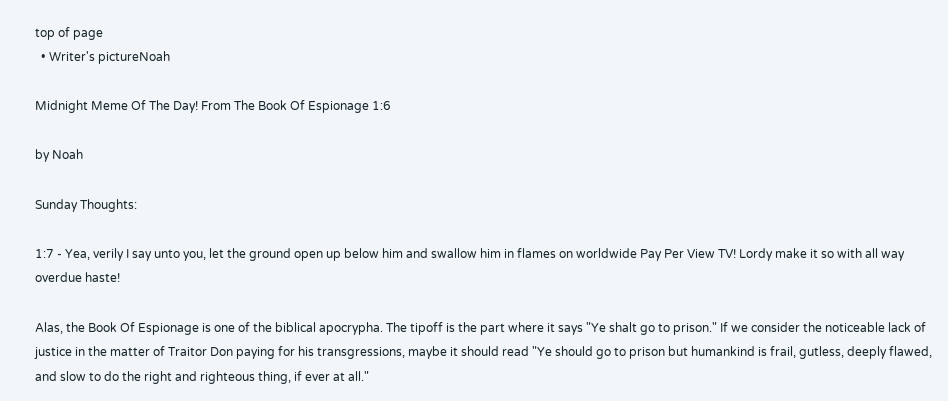top of page
  • Writer's pictureNoah

Midnight Meme Of The Day! From The Book Of Espionage 1:6

by Noah

Sunday Thoughts:

1:7 - Yea, verily I say unto you, let the ground open up below him and swallow him in flames on worldwide Pay Per View TV! Lordy make it so with all way overdue haste!

Alas, the Book Of Espionage is one of the biblical apocrypha. The tipoff is the part where it says "Ye shalt go to prison." If we consider the noticeable lack of justice in the matter of Traitor Don paying for his transgressions, maybe it should read "Ye should go to prison but humankind is frail, gutless, deeply flawed, and slow to do the right and righteous thing, if ever at all."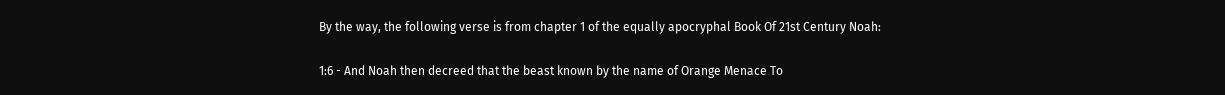By the way, the following verse is from chapter 1 of the equally apocryphal Book Of 21st Century Noah:

1:6 - And Noah then decreed that the beast known by the name of Orange Menace To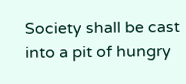Society shall be cast into a pit of hungry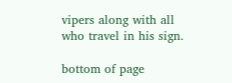vipers along with all who travel in his sign.

bottom of page